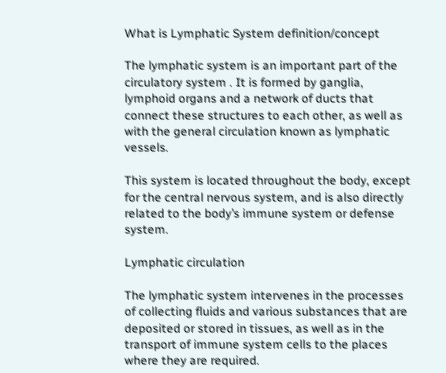What is Lymphatic System definition/concept

The lymphatic system is an important part of the circulatory system . It is formed by ganglia, lymphoid organs and a network of ducts that connect these structures to each other, as well as with the general circulation known as lymphatic vessels.

This system is located throughout the body, except for the central nervous system, and is also directly related to the body’s immune system or defense system.

Lymphatic circulation

The lymphatic system intervenes in the processes of collecting fluids and various substances that are deposited or stored in tissues, as well as in the transport of immune system cells to the places where they are required.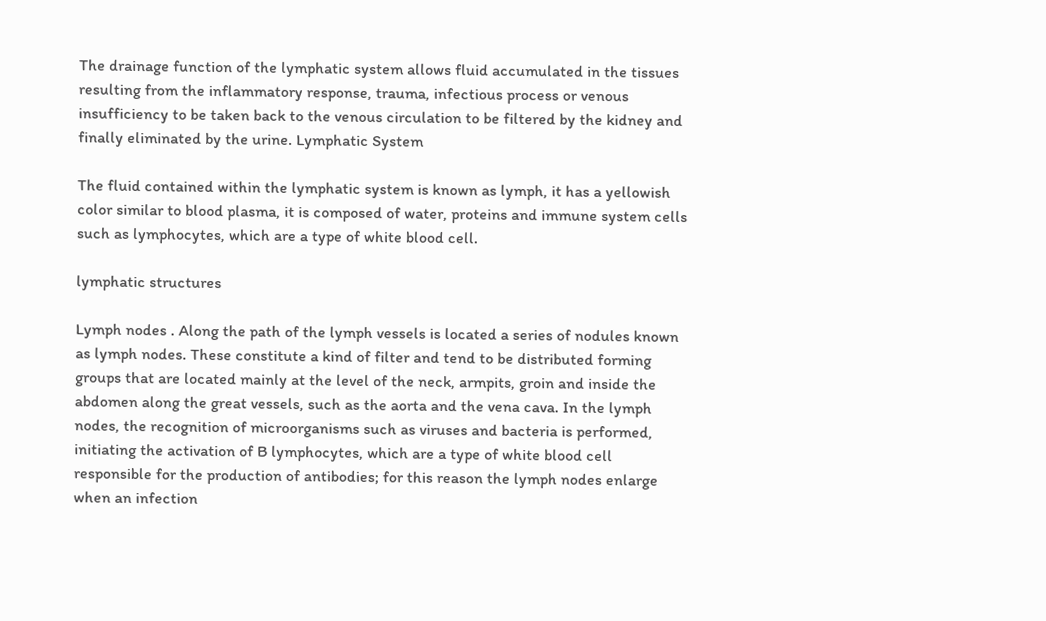The drainage function of the lymphatic system allows fluid accumulated in the tissues resulting from the inflammatory response, trauma, infectious process or venous insufficiency to be taken back to the venous circulation to be filtered by the kidney and finally eliminated by the urine. Lymphatic System

The fluid contained within the lymphatic system is known as lymph, it has a yellowish color similar to blood plasma, it is composed of water, proteins and immune system cells such as lymphocytes, which are a type of white blood cell.

lymphatic structures

Lymph nodes . Along the path of the lymph vessels is located a series of nodules known as lymph nodes. These constitute a kind of filter and tend to be distributed forming groups that are located mainly at the level of the neck, armpits, groin and inside the abdomen along the great vessels, such as the aorta and the vena cava. In the lymph nodes, the recognition of microorganisms such as viruses and bacteria is performed, initiating the activation of B lymphocytes, which are a type of white blood cell responsible for the production of antibodies; for this reason the lymph nodes enlarge when an infection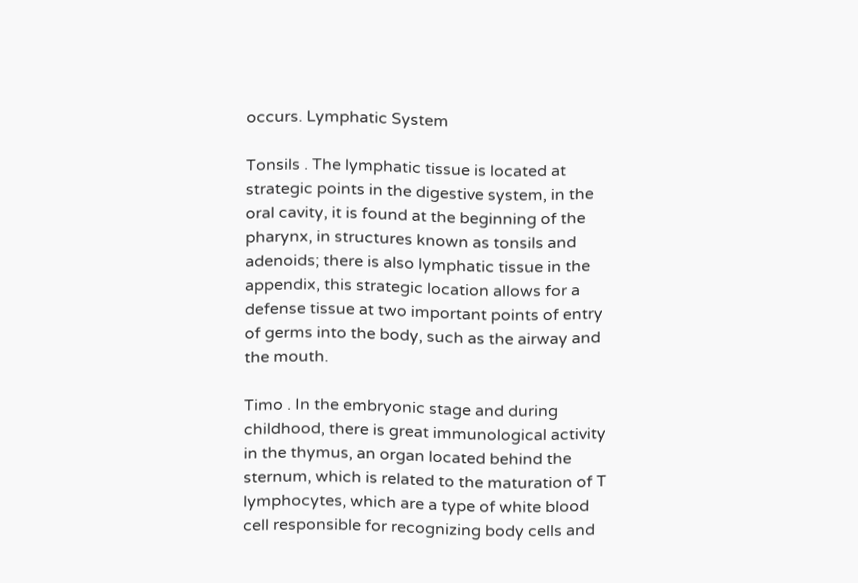occurs. Lymphatic System

Tonsils . The lymphatic tissue is located at strategic points in the digestive system, in the oral cavity, it is found at the beginning of the pharynx, in structures known as tonsils and adenoids; there is also lymphatic tissue in the appendix, this strategic location allows for a defense tissue at two important points of entry of germs into the body, such as the airway and the mouth.

Timo . In the embryonic stage and during childhood, there is great immunological activity in the thymus, an organ located behind the sternum, which is related to the maturation of T lymphocytes, which are a type of white blood cell responsible for recognizing body cells and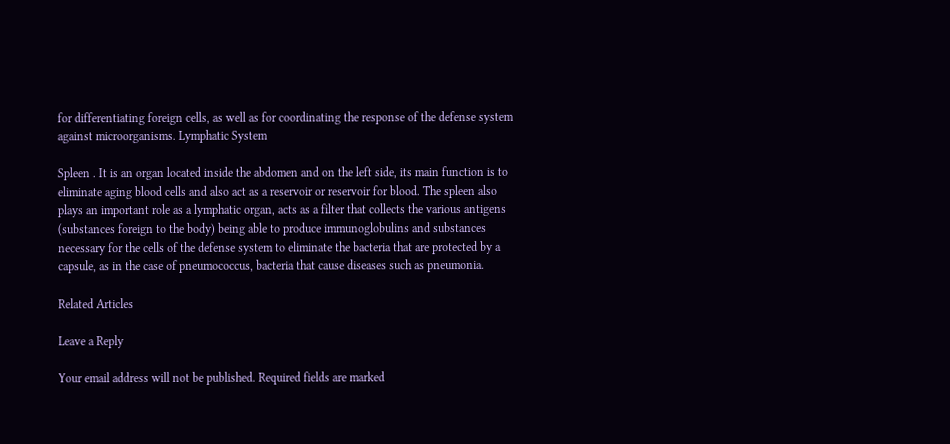for differentiating foreign cells, as well as for coordinating the response of the defense system against microorganisms. Lymphatic System

Spleen . It is an organ located inside the abdomen and on the left side, its main function is to eliminate aging blood cells and also act as a reservoir or reservoir for blood. The spleen also plays an important role as a lymphatic organ, acts as a filter that collects the various antigens (substances foreign to the body) being able to produce immunoglobulins and substances necessary for the cells of the defense system to eliminate the bacteria that are protected by a capsule, as in the case of pneumococcus, bacteria that cause diseases such as pneumonia.

Related Articles

Leave a Reply

Your email address will not be published. Required fields are marked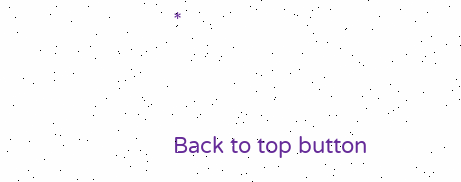*


Back to top button